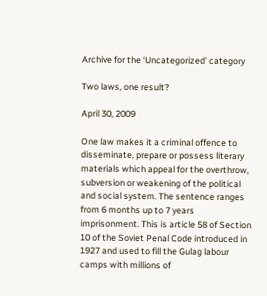Archive for the ‘Uncategorized’ category

Two laws, one result?

April 30, 2009

One law makes it a criminal offence to disseminate, prepare or possess literary materials which appeal for the overthrow, subversion or weakening of the political and social system. The sentence ranges from 6 months up to 7 years imprisonment. This is article 58 of Section 10 of the Soviet Penal Code introduced in 1927 and used to fill the Gulag labour camps with millions of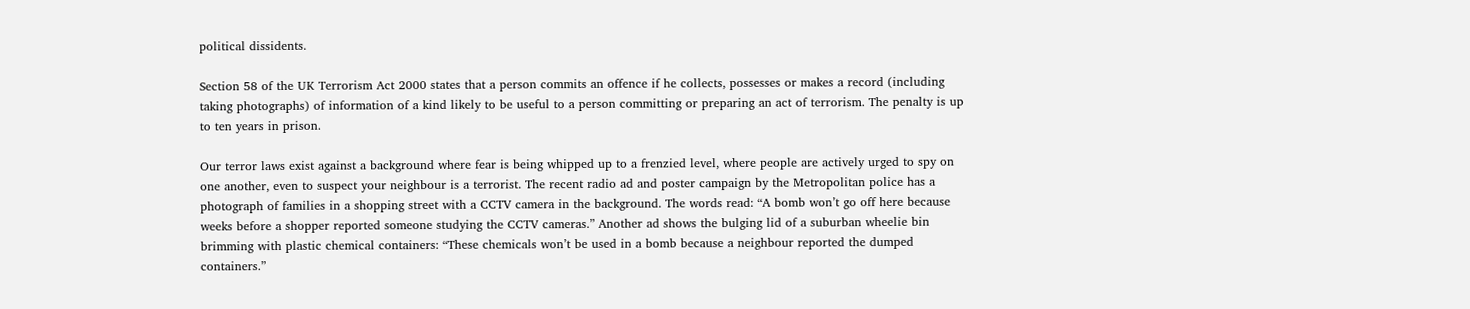political dissidents.

Section 58 of the UK Terrorism Act 2000 states that a person commits an offence if he collects, possesses or makes a record (including taking photographs) of information of a kind likely to be useful to a person committing or preparing an act of terrorism. The penalty is up to ten years in prison.

Our terror laws exist against a background where fear is being whipped up to a frenzied level, where people are actively urged to spy on one another, even to suspect your neighbour is a terrorist. The recent radio ad and poster campaign by the Metropolitan police has a photograph of families in a shopping street with a CCTV camera in the background. The words read: “A bomb won’t go off here because weeks before a shopper reported someone studying the CCTV cameras.” Another ad shows the bulging lid of a suburban wheelie bin brimming with plastic chemical containers: “These chemicals won’t be used in a bomb because a neighbour reported the dumped containers.”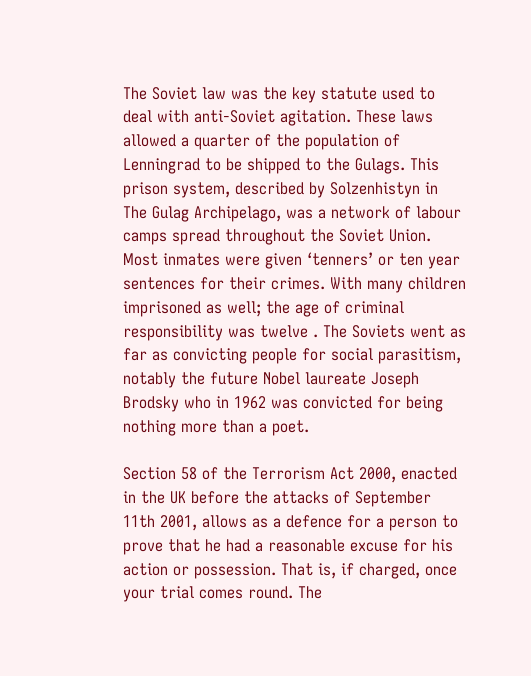The Soviet law was the key statute used to deal with anti-Soviet agitation. These laws allowed a quarter of the population of Lenningrad to be shipped to the Gulags. This prison system, described by Solzenhistyn in The Gulag Archipelago, was a network of labour camps spread throughout the Soviet Union. Most inmates were given ‘tenners’ or ten year sentences for their crimes. With many children imprisoned as well; the age of criminal responsibility was twelve . The Soviets went as far as convicting people for social parasitism, notably the future Nobel laureate Joseph Brodsky who in 1962 was convicted for being nothing more than a poet.

Section 58 of the Terrorism Act 2000, enacted in the UK before the attacks of September 11th 2001, allows as a defence for a person to prove that he had a reasonable excuse for his action or possession. That is, if charged, once your trial comes round. The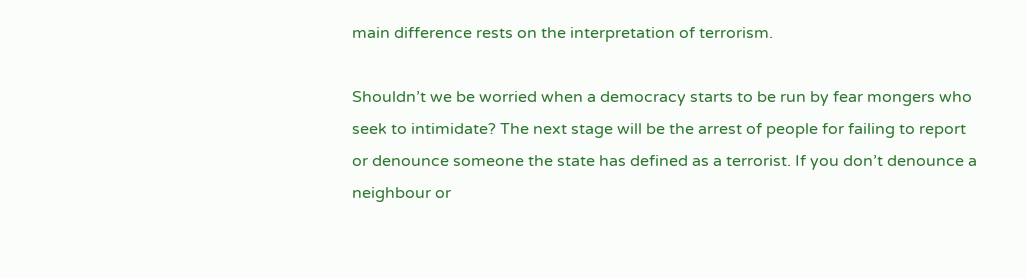main difference rests on the interpretation of terrorism.

Shouldn’t we be worried when a democracy starts to be run by fear mongers who seek to intimidate? The next stage will be the arrest of people for failing to report or denounce someone the state has defined as a terrorist. If you don’t denounce a neighbour or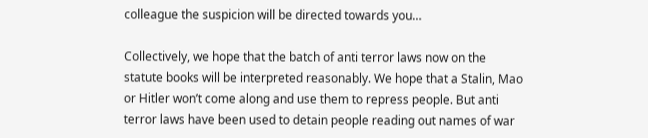colleague the suspicion will be directed towards you…

Collectively, we hope that the batch of anti terror laws now on the statute books will be interpreted reasonably. We hope that a Stalin, Mao or Hitler won’t come along and use them to repress people. But anti terror laws have been used to detain people reading out names of war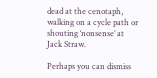dead at the cenotaph, walking on a cycle path or shouting ‘nonsense’ at Jack Straw.

Perhaps you can dismiss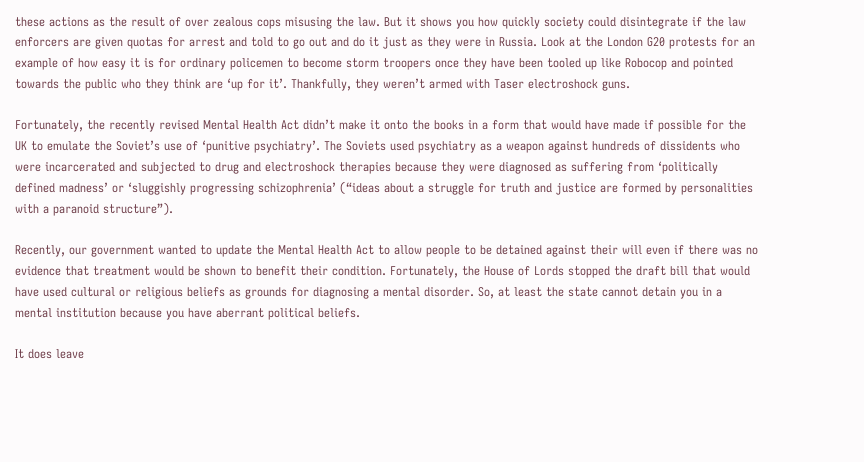these actions as the result of over zealous cops misusing the law. But it shows you how quickly society could disintegrate if the law enforcers are given quotas for arrest and told to go out and do it just as they were in Russia. Look at the London G20 protests for an example of how easy it is for ordinary policemen to become storm troopers once they have been tooled up like Robocop and pointed towards the public who they think are ‘up for it’. Thankfully, they weren’t armed with Taser electroshock guns.

Fortunately, the recently revised Mental Health Act didn’t make it onto the books in a form that would have made if possible for the UK to emulate the Soviet’s use of ‘punitive psychiatry’. The Soviets used psychiatry as a weapon against hundreds of dissidents who were incarcerated and subjected to drug and electroshock therapies because they were diagnosed as suffering from ‘politically defined madness’ or ‘sluggishly progressing schizophrenia’ (“ideas about a struggle for truth and justice are formed by personalities with a paranoid structure”).

Recently, our government wanted to update the Mental Health Act to allow people to be detained against their will even if there was no evidence that treatment would be shown to benefit their condition. Fortunately, the House of Lords stopped the draft bill that would have used cultural or religious beliefs as grounds for diagnosing a mental disorder. So, at least the state cannot detain you in a mental institution because you have aberrant political beliefs.

It does leave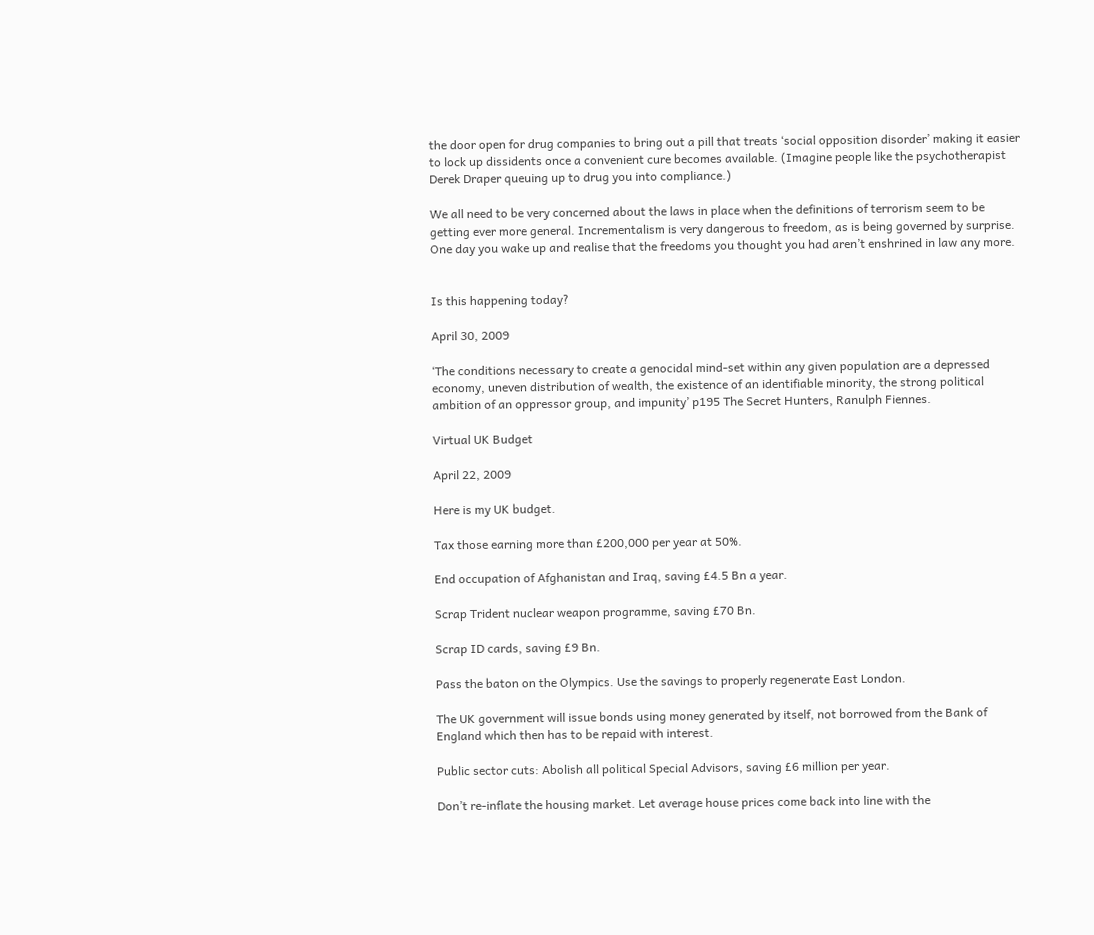the door open for drug companies to bring out a pill that treats ‘social opposition disorder’ making it easier to lock up dissidents once a convenient cure becomes available. (Imagine people like the psychotherapist Derek Draper queuing up to drug you into compliance.)

We all need to be very concerned about the laws in place when the definitions of terrorism seem to be getting ever more general. Incrementalism is very dangerous to freedom, as is being governed by surprise. One day you wake up and realise that the freedoms you thought you had aren’t enshrined in law any more.


Is this happening today?

April 30, 2009

‘The conditions necessary to create a genocidal mind-set within any given population are a depressed economy, uneven distribution of wealth, the existence of an identifiable minority, the strong political ambition of an oppressor group, and impunity’ p195 The Secret Hunters, Ranulph Fiennes.

Virtual UK Budget

April 22, 2009

Here is my UK budget.

Tax those earning more than £200,000 per year at 50%.

End occupation of Afghanistan and Iraq, saving £4.5 Bn a year.

Scrap Trident nuclear weapon programme, saving £70 Bn.

Scrap ID cards, saving £9 Bn.

Pass the baton on the Olympics. Use the savings to properly regenerate East London.

The UK government will issue bonds using money generated by itself, not borrowed from the Bank of England which then has to be repaid with interest.

Public sector cuts: Abolish all political Special Advisors, saving £6 million per year.

Don’t re-inflate the housing market. Let average house prices come back into line with the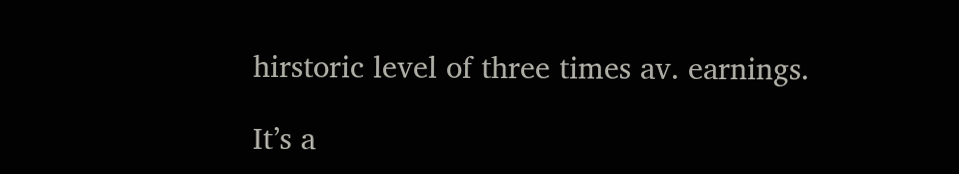hirstoric level of three times av. earnings.

It’s a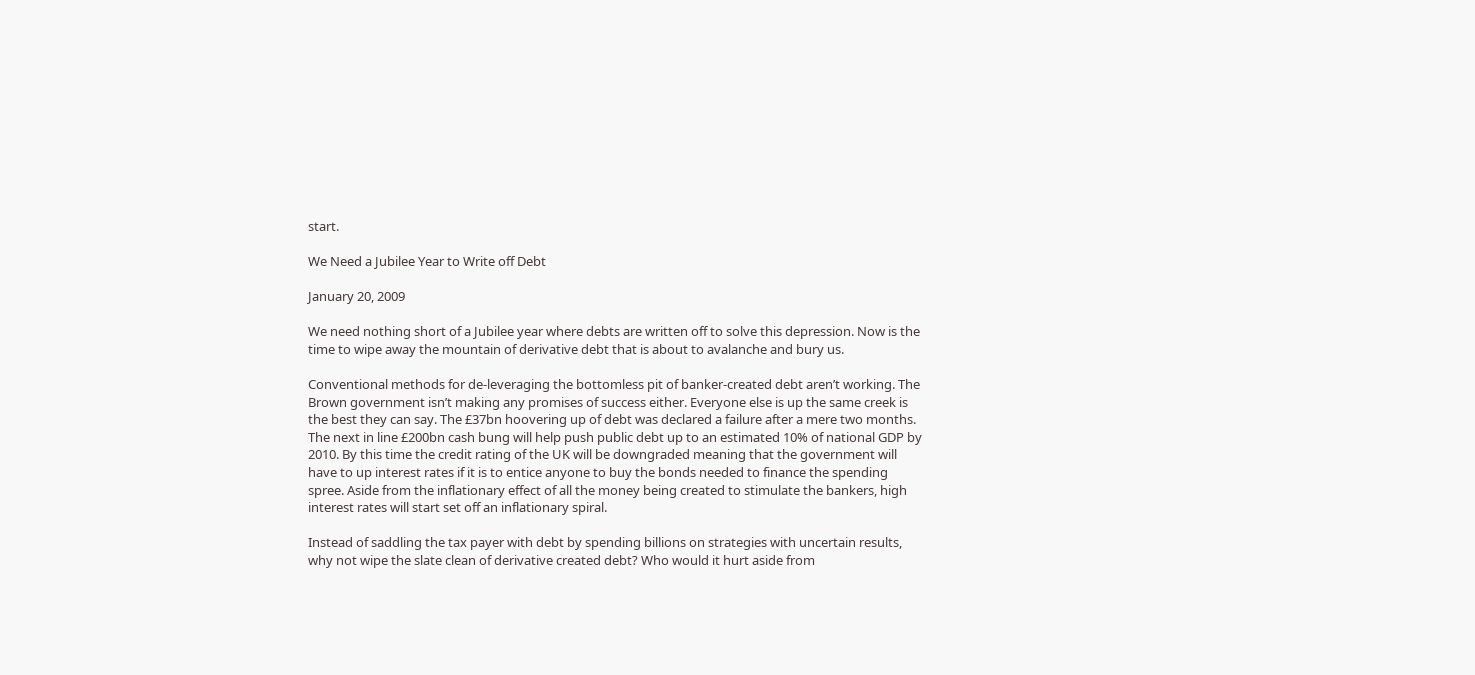start.

We Need a Jubilee Year to Write off Debt

January 20, 2009

We need nothing short of a Jubilee year where debts are written off to solve this depression. Now is the time to wipe away the mountain of derivative debt that is about to avalanche and bury us.

Conventional methods for de-leveraging the bottomless pit of banker-created debt aren’t working. The Brown government isn’t making any promises of success either. Everyone else is up the same creek is the best they can say. The £37bn hoovering up of debt was declared a failure after a mere two months. The next in line £200bn cash bung will help push public debt up to an estimated 10% of national GDP by 2010. By this time the credit rating of the UK will be downgraded meaning that the government will have to up interest rates if it is to entice anyone to buy the bonds needed to finance the spending spree. Aside from the inflationary effect of all the money being created to stimulate the bankers, high interest rates will start set off an inflationary spiral.

Instead of saddling the tax payer with debt by spending billions on strategies with uncertain results, why not wipe the slate clean of derivative created debt? Who would it hurt aside from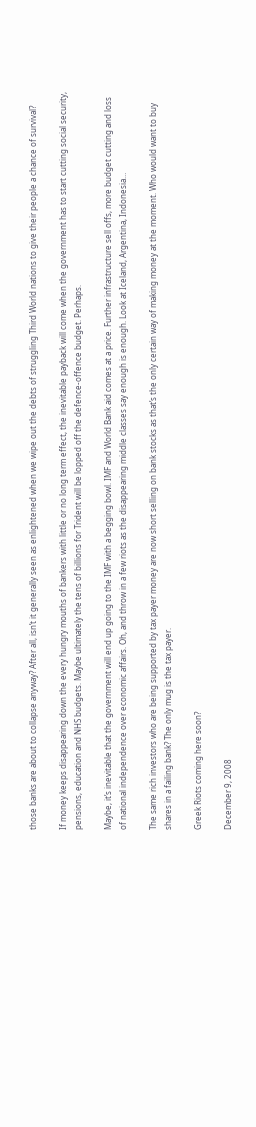those banks are about to collapse anyway? After all, isn’t it generally seen as enlightened when we wipe out the debts of struggling Third World nations to give their people a chance of survival?

If money keeps disappearing down the every hungry mouths of bankers with little or no long term effect, the inevitable payback will come when the government has to start cutting social security, pensions, education and NHS budgets. Maybe ultimately the tens of billions for Trident will be lopped off the defence-offence budget. Perhaps.

Maybe, it’s inevitable that the government will end up going to the IMF with a begging bowl. IMF and World Bank aid comes at a price. Further infrastructure sell offs, more budget cutting and loss of national independence over economic affairs. Oh, and throw in a few riots as the disappearing middle classes say enough is enough. Look at Iceland, Argentina, Indonesia…

The same rich investors who are being supported by tax payer money are now short selling on bank stocks as that’s the only certain way of making money at the moment. Who would want to buy shares in a failing bank? The only mug is the tax payer.

Greek Riots coming here soon?

December 9, 2008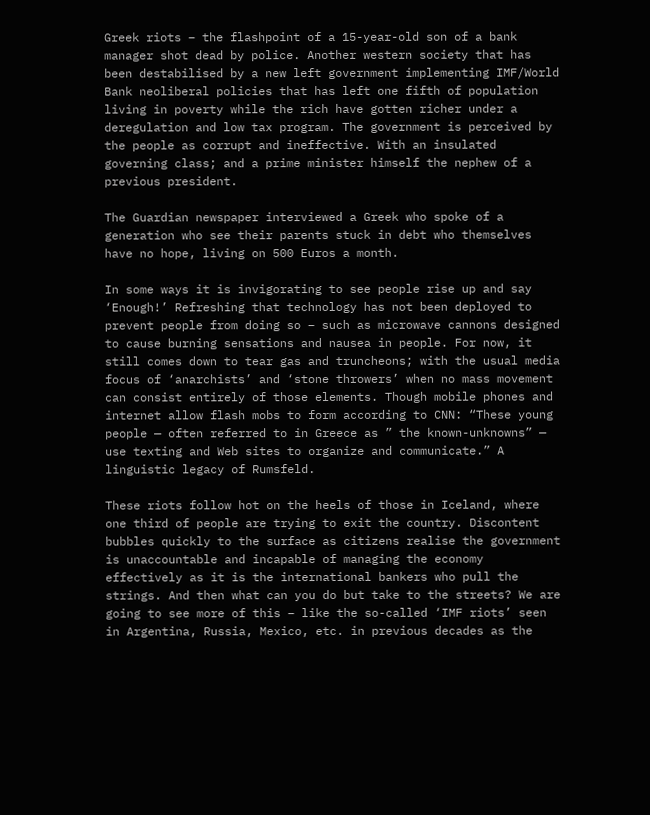Greek riots – the flashpoint of a 15-year-old son of a bank manager shot dead by police. Another western society that has been destabilised by a new left government implementing IMF/World Bank neoliberal policies that has left one fifth of population living in poverty while the rich have gotten richer under a deregulation and low tax program. The government is perceived by the people as corrupt and ineffective. With an insulated governing class; and a prime minister himself the nephew of a previous president.

The Guardian newspaper interviewed a Greek who spoke of a generation who see their parents stuck in debt who themselves have no hope, living on 500 Euros a month.

In some ways it is invigorating to see people rise up and say ‘Enough!’ Refreshing that technology has not been deployed to prevent people from doing so – such as microwave cannons designed to cause burning sensations and nausea in people. For now, it still comes down to tear gas and truncheons; with the usual media focus of ‘anarchists’ and ‘stone throwers’ when no mass movement can consist entirely of those elements. Though mobile phones and internet allow flash mobs to form according to CNN: “These young people — often referred to in Greece as ” the known-unknowns” — use texting and Web sites to organize and communicate.” A linguistic legacy of Rumsfeld.

These riots follow hot on the heels of those in Iceland, where one third of people are trying to exit the country. Discontent bubbles quickly to the surface as citizens realise the government is unaccountable and incapable of managing the economy effectively as it is the international bankers who pull the strings. And then what can you do but take to the streets? We are going to see more of this – like the so-called ‘IMF riots’ seen in Argentina, Russia, Mexico, etc. in previous decades as the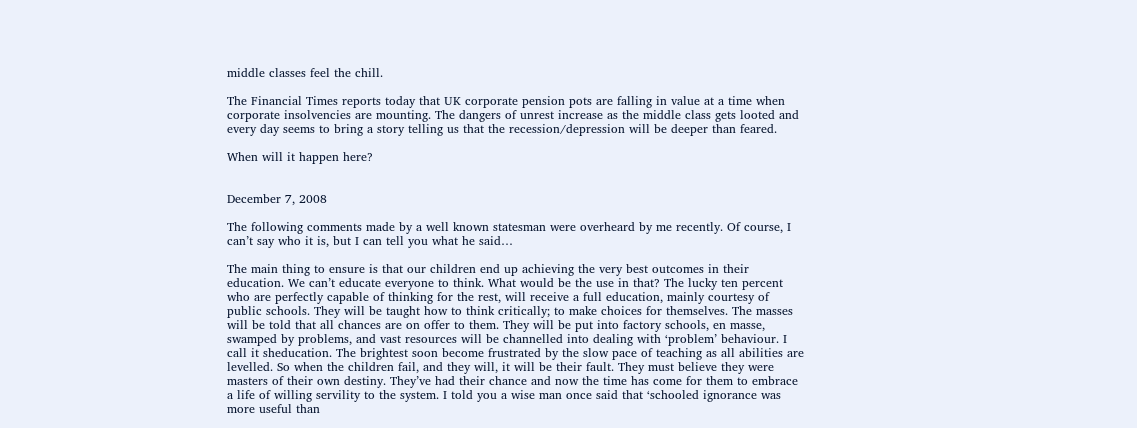middle classes feel the chill.

The Financial Times reports today that UK corporate pension pots are falling in value at a time when corporate insolvencies are mounting. The dangers of unrest increase as the middle class gets looted and every day seems to bring a story telling us that the recession/depression will be deeper than feared.

When will it happen here?


December 7, 2008

The following comments made by a well known statesman were overheard by me recently. Of course, I can’t say who it is, but I can tell you what he said…

The main thing to ensure is that our children end up achieving the very best outcomes in their education. We can’t educate everyone to think. What would be the use in that? The lucky ten percent who are perfectly capable of thinking for the rest, will receive a full education, mainly courtesy of public schools. They will be taught how to think critically; to make choices for themselves. The masses will be told that all chances are on offer to them. They will be put into factory schools, en masse, swamped by problems, and vast resources will be channelled into dealing with ‘problem’ behaviour. I call it sheducation. The brightest soon become frustrated by the slow pace of teaching as all abilities are levelled. So when the children fail, and they will, it will be their fault. They must believe they were masters of their own destiny. They’ve had their chance and now the time has come for them to embrace a life of willing servility to the system. I told you a wise man once said that ‘schooled ignorance was more useful than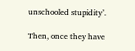unschooled stupidity’.

Then, once they have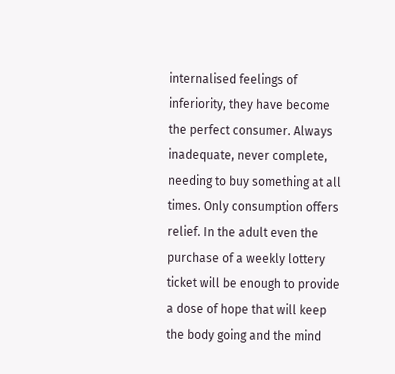internalised feelings of inferiority, they have become the perfect consumer. Always inadequate, never complete, needing to buy something at all times. Only consumption offers relief. In the adult even the purchase of a weekly lottery ticket will be enough to provide a dose of hope that will keep the body going and the mind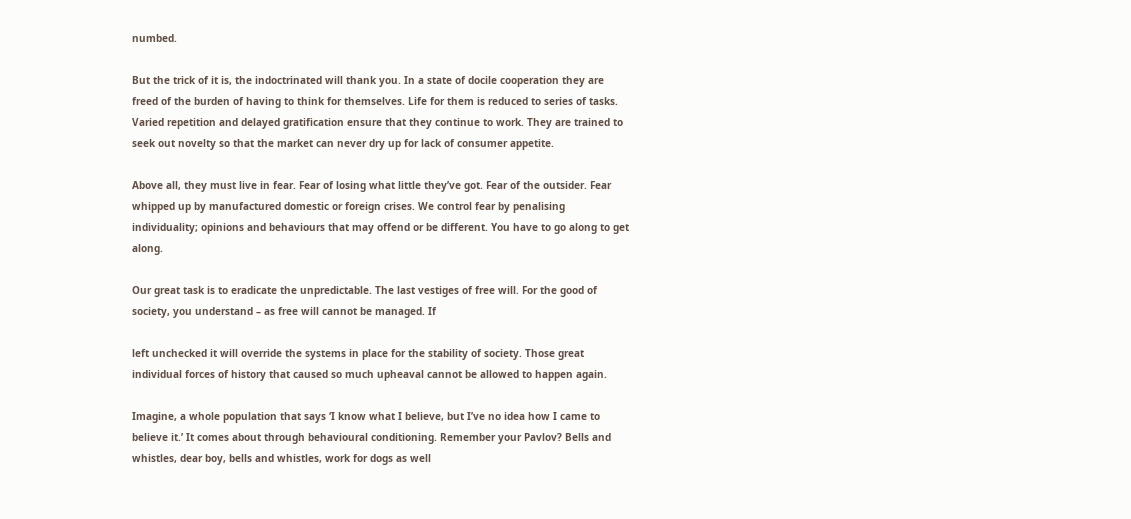numbed.

But the trick of it is, the indoctrinated will thank you. In a state of docile cooperation they are freed of the burden of having to think for themselves. Life for them is reduced to series of tasks. Varied repetition and delayed gratification ensure that they continue to work. They are trained to seek out novelty so that the market can never dry up for lack of consumer appetite.

Above all, they must live in fear. Fear of losing what little they’ve got. Fear of the outsider. Fear whipped up by manufactured domestic or foreign crises. We control fear by penalising individuality; opinions and behaviours that may offend or be different. You have to go along to get along.

Our great task is to eradicate the unpredictable. The last vestiges of free will. For the good of society, you understand – as free will cannot be managed. If

left unchecked it will override the systems in place for the stability of society. Those great individual forces of history that caused so much upheaval cannot be allowed to happen again.

Imagine, a whole population that says ‘I know what I believe, but I’ve no idea how I came to believe it.’ It comes about through behavioural conditioning. Remember your Pavlov? Bells and whistles, dear boy, bells and whistles, work for dogs as well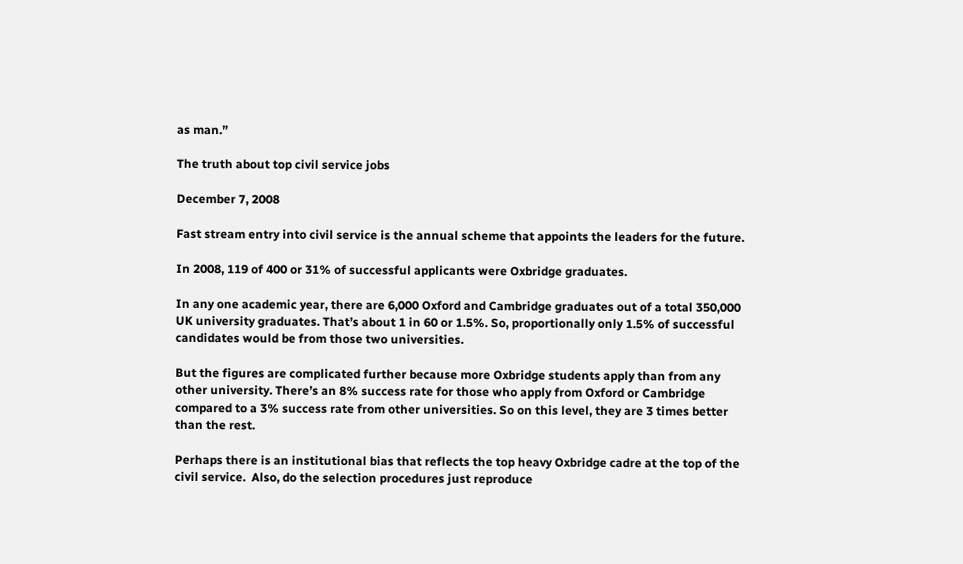as man.”

The truth about top civil service jobs

December 7, 2008

Fast stream entry into civil service is the annual scheme that appoints the leaders for the future.

In 2008, 119 of 400 or 31% of successful applicants were Oxbridge graduates.

In any one academic year, there are 6,000 Oxford and Cambridge graduates out of a total 350,000 UK university graduates. That’s about 1 in 60 or 1.5%. So, proportionally only 1.5% of successful candidates would be from those two universities.

But the figures are complicated further because more Oxbridge students apply than from any other university. There’s an 8% success rate for those who apply from Oxford or Cambridge compared to a 3% success rate from other universities. So on this level, they are 3 times better than the rest.

Perhaps there is an institutional bias that reflects the top heavy Oxbridge cadre at the top of the civil service.  Also, do the selection procedures just reproduce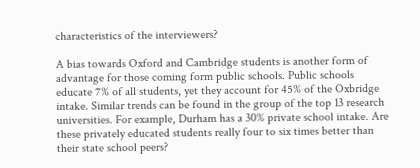characteristics of the interviewers?

A bias towards Oxford and Cambridge students is another form of advantage for those coming form public schools. Public schools educate 7% of all students, yet they account for 45% of the Oxbridge intake. Similar trends can be found in the group of the top 13 research universities. For example, Durham has a 30% private school intake. Are these privately educated students really four to six times better than their state school peers?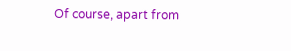Of course, apart from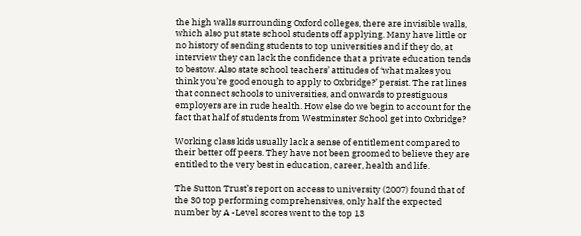the high walls surrounding Oxford colleges, there are invisible walls, which also put state school students off applying. Many have little or no history of sending students to top universities and if they do, at interview they can lack the confidence that a private education tends to bestow. Also state school teachers’ attitudes of ‘what makes you think you’re good enough to apply to Oxbridge?’ persist. The rat lines that connect schools to universities, and onwards to prestiguous employers are in rude health. How else do we begin to account for the fact that half of students from Westminster School get into Oxbridge?

Working class kids usually lack a sense of entitlement compared to their better off peers. They have not been groomed to believe they are entitled to the very best in education, career, health and life.

The Sutton Trust’s report on access to university (2007) found that of the 30 top performing comprehensives, only half the expected number by A -Level scores went to the top 13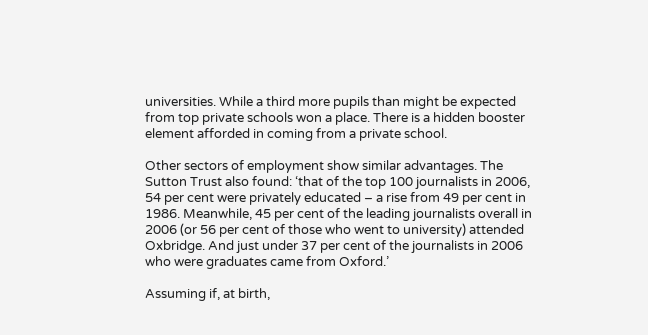universities. While a third more pupils than might be expected from top private schools won a place. There is a hidden booster element afforded in coming from a private school.

Other sectors of employment show similar advantages. The Sutton Trust also found: ‘that of the top 100 journalists in 2006, 54 per cent were privately educated – a rise from 49 per cent in 1986. Meanwhile, 45 per cent of the leading journalists overall in 2006 (or 56 per cent of those who went to university) attended Oxbridge. And just under 37 per cent of the journalists in 2006 who were graduates came from Oxford.’

Assuming if, at birth,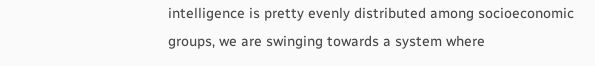intelligence is pretty evenly distributed among socioeconomic groups, we are swinging towards a system where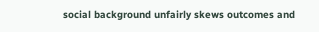social background unfairly skews outcomes and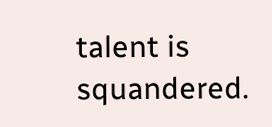talent is squandered.